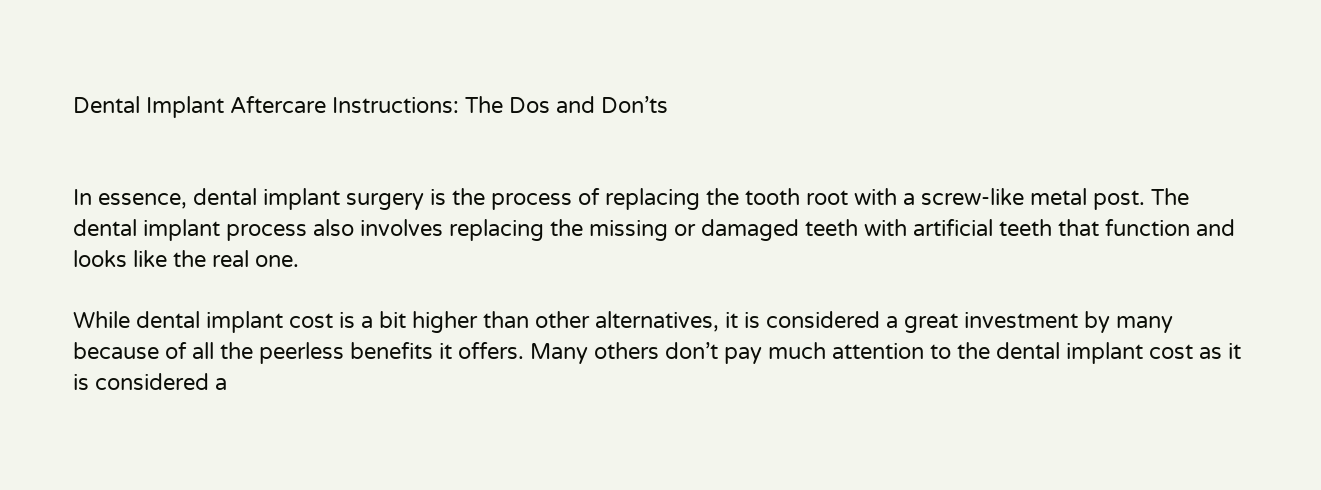Dental Implant Aftercare Instructions: The Dos and Don’ts


In essence, dental implant surgery is the process of replacing the tooth root with a screw-like metal post. The dental implant process also involves replacing the missing or damaged teeth with artificial teeth that function and looks like the real one.

While dental implant cost is a bit higher than other alternatives, it is considered a great investment by many because of all the peerless benefits it offers. Many others don’t pay much attention to the dental implant cost as it is considered a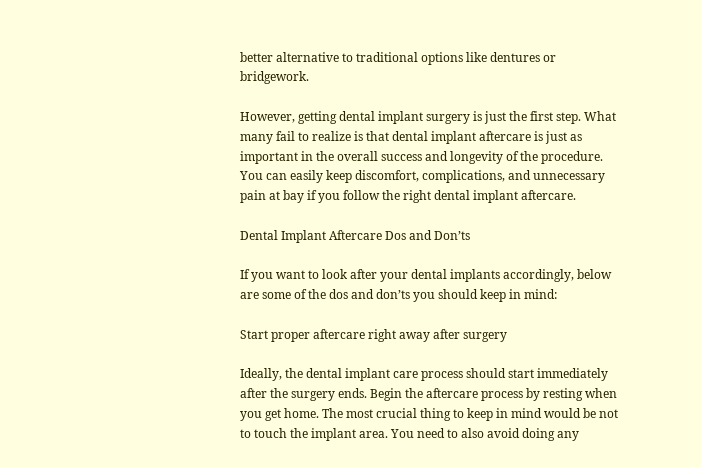better alternative to traditional options like dentures or bridgework.

However, getting dental implant surgery is just the first step. What many fail to realize is that dental implant aftercare is just as important in the overall success and longevity of the procedure. You can easily keep discomfort, complications, and unnecessary pain at bay if you follow the right dental implant aftercare.

Dental Implant Aftercare Dos and Don’ts

If you want to look after your dental implants accordingly, below are some of the dos and don’ts you should keep in mind:

Start proper aftercare right away after surgery

Ideally, the dental implant care process should start immediately after the surgery ends. Begin the aftercare process by resting when you get home. The most crucial thing to keep in mind would be not to touch the implant area. You need to also avoid doing any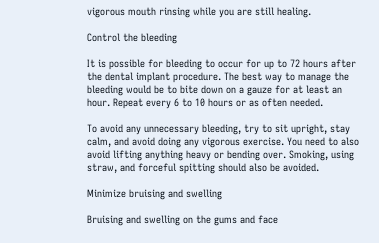vigorous mouth rinsing while you are still healing.

Control the bleeding

It is possible for bleeding to occur for up to 72 hours after the dental implant procedure. The best way to manage the bleeding would be to bite down on a gauze for at least an hour. Repeat every 6 to 10 hours or as often needed.

To avoid any unnecessary bleeding, try to sit upright, stay calm, and avoid doing any vigorous exercise. You need to also avoid lifting anything heavy or bending over. Smoking, using straw, and forceful spitting should also be avoided.

Minimize bruising and swelling

Bruising and swelling on the gums and face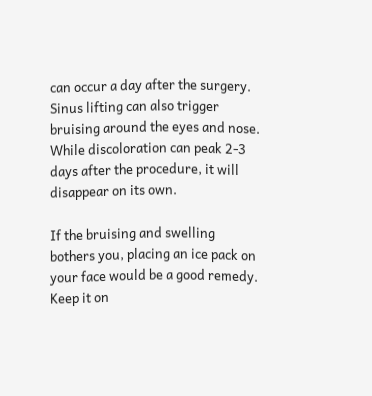can occur a day after the surgery. Sinus lifting can also trigger bruising around the eyes and nose. While discoloration can peak 2-3 days after the procedure, it will disappear on its own.

If the bruising and swelling bothers you, placing an ice pack on your face would be a good remedy. Keep it on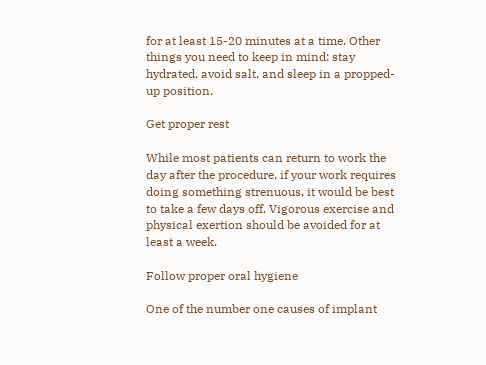for at least 15-20 minutes at a time. Other things you need to keep in mind: stay hydrated, avoid salt, and sleep in a propped-up position.

Get proper rest

While most patients can return to work the day after the procedure, if your work requires doing something strenuous, it would be best to take a few days off. Vigorous exercise and physical exertion should be avoided for at least a week.

Follow proper oral hygiene

One of the number one causes of implant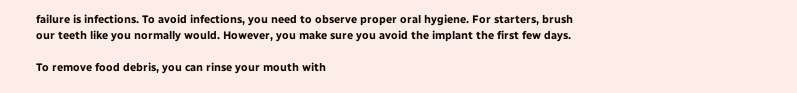failure is infections. To avoid infections, you need to observe proper oral hygiene. For starters, brush our teeth like you normally would. However, you make sure you avoid the implant the first few days.

To remove food debris, you can rinse your mouth with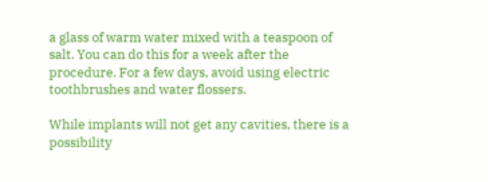a glass of warm water mixed with a teaspoon of salt. You can do this for a week after the procedure. For a few days, avoid using electric toothbrushes and water flossers.

While implants will not get any cavities, there is a possibility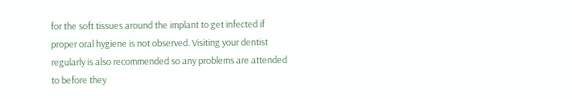for the soft tissues around the implant to get infected if proper oral hygiene is not observed. Visiting your dentist regularly is also recommended so any problems are attended to before they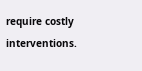require costly interventions.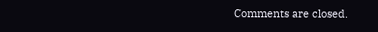Comments are closed.